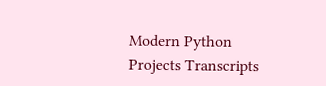Modern Python Projects Transcripts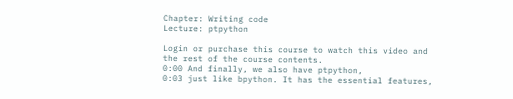Chapter: Writing code
Lecture: ptpython

Login or purchase this course to watch this video and the rest of the course contents.
0:00 And finally, we also have ptpython,
0:03 just like bpython. It has the essential features,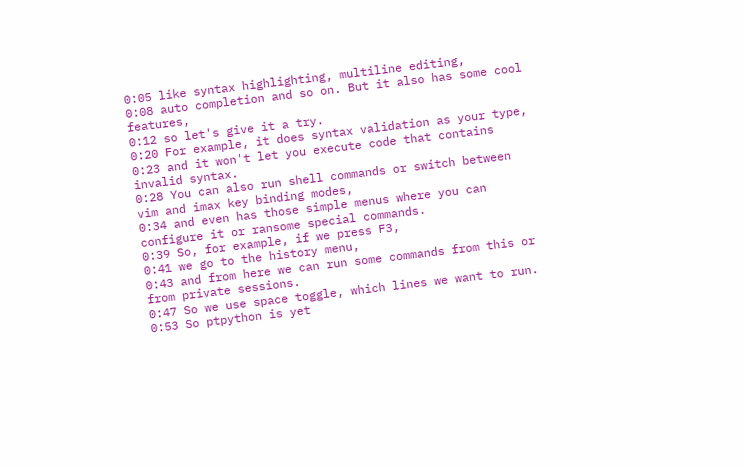0:05 like syntax highlighting, multiline editing,
0:08 auto completion and so on. But it also has some cool features,
0:12 so let's give it a try.
0:20 For example, it does syntax validation as your type,
0:23 and it won't let you execute code that contains invalid syntax.
0:28 You can also run shell commands or switch between vim and imax key binding modes,
0:34 and even has those simple menus where you can configure it or ransome special commands.
0:39 So, for example, if we press F3,
0:41 we go to the history menu,
0:43 and from here we can run some commands from this or from private sessions.
0:47 So we use space toggle, which lines we want to run.
0:53 So ptpython is yet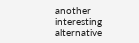another interesting alternative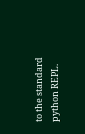to the standard python REPL.